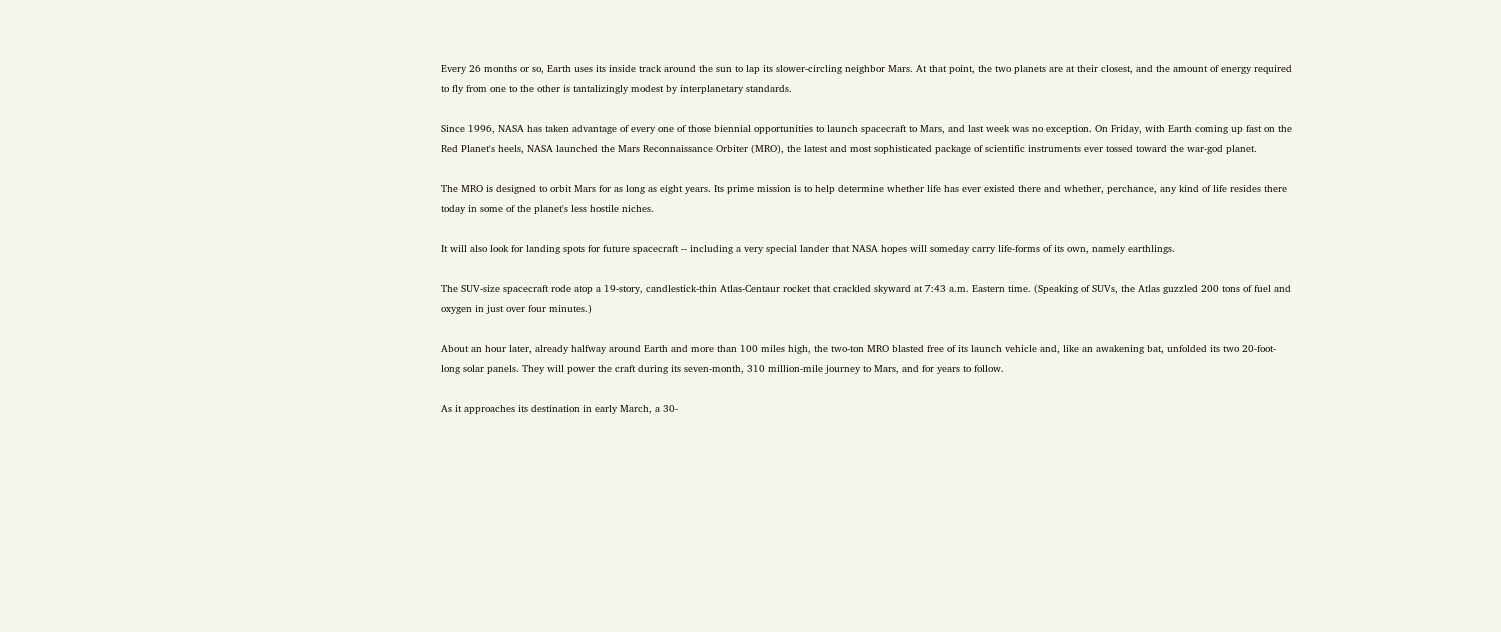Every 26 months or so, Earth uses its inside track around the sun to lap its slower-circling neighbor Mars. At that point, the two planets are at their closest, and the amount of energy required to fly from one to the other is tantalizingly modest by interplanetary standards.

Since 1996, NASA has taken advantage of every one of those biennial opportunities to launch spacecraft to Mars, and last week was no exception. On Friday, with Earth coming up fast on the Red Planet's heels, NASA launched the Mars Reconnaissance Orbiter (MRO), the latest and most sophisticated package of scientific instruments ever tossed toward the war-god planet.

The MRO is designed to orbit Mars for as long as eight years. Its prime mission is to help determine whether life has ever existed there and whether, perchance, any kind of life resides there today in some of the planet's less hostile niches.

It will also look for landing spots for future spacecraft -- including a very special lander that NASA hopes will someday carry life-forms of its own, namely earthlings.

The SUV-size spacecraft rode atop a 19-story, candlestick-thin Atlas-Centaur rocket that crackled skyward at 7:43 a.m. Eastern time. (Speaking of SUVs, the Atlas guzzled 200 tons of fuel and oxygen in just over four minutes.)

About an hour later, already halfway around Earth and more than 100 miles high, the two-ton MRO blasted free of its launch vehicle and, like an awakening bat, unfolded its two 20-foot-long solar panels. They will power the craft during its seven-month, 310 million-mile journey to Mars, and for years to follow.

As it approaches its destination in early March, a 30-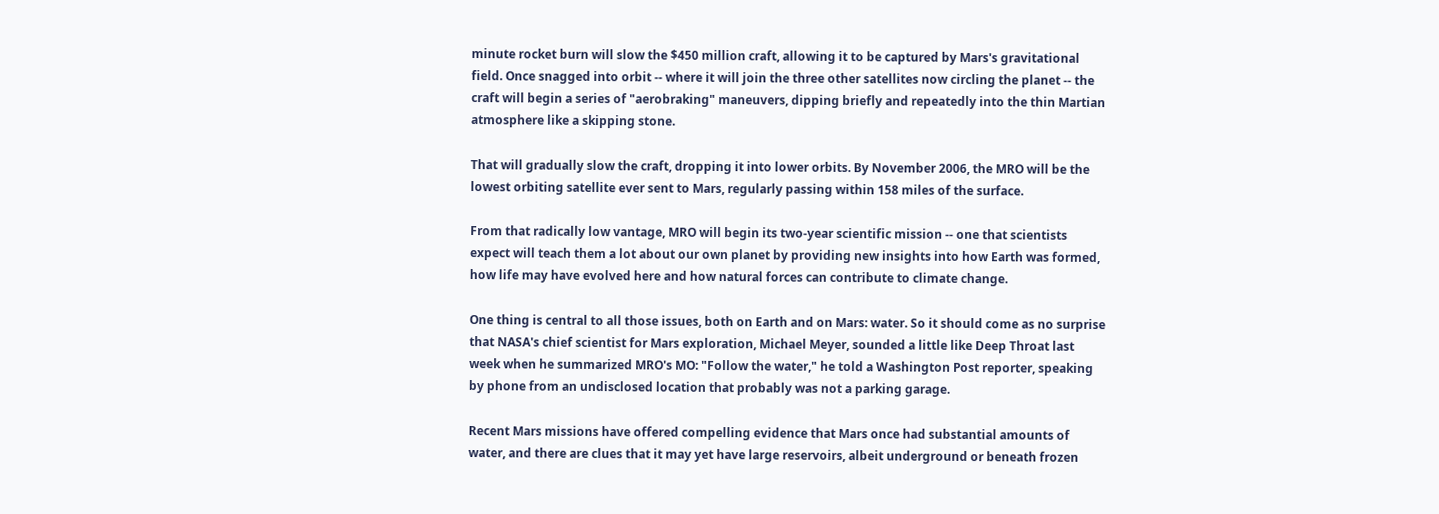minute rocket burn will slow the $450 million craft, allowing it to be captured by Mars's gravitational field. Once snagged into orbit -- where it will join the three other satellites now circling the planet -- the craft will begin a series of "aerobraking" maneuvers, dipping briefly and repeatedly into the thin Martian atmosphere like a skipping stone.

That will gradually slow the craft, dropping it into lower orbits. By November 2006, the MRO will be the lowest orbiting satellite ever sent to Mars, regularly passing within 158 miles of the surface.

From that radically low vantage, MRO will begin its two-year scientific mission -- one that scientists expect will teach them a lot about our own planet by providing new insights into how Earth was formed, how life may have evolved here and how natural forces can contribute to climate change.

One thing is central to all those issues, both on Earth and on Mars: water. So it should come as no surprise that NASA's chief scientist for Mars exploration, Michael Meyer, sounded a little like Deep Throat last week when he summarized MRO's MO: "Follow the water," he told a Washington Post reporter, speaking by phone from an undisclosed location that probably was not a parking garage.

Recent Mars missions have offered compelling evidence that Mars once had substantial amounts of water, and there are clues that it may yet have large reservoirs, albeit underground or beneath frozen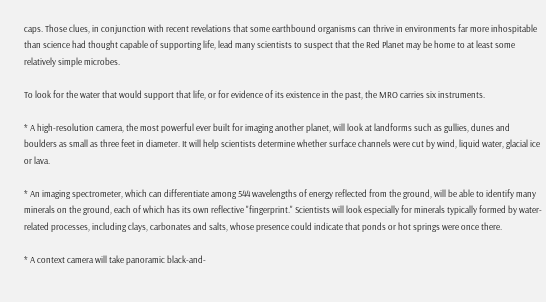caps. Those clues, in conjunction with recent revelations that some earthbound organisms can thrive in environments far more inhospitable than science had thought capable of supporting life, lead many scientists to suspect that the Red Planet may be home to at least some relatively simple microbes.

To look for the water that would support that life, or for evidence of its existence in the past, the MRO carries six instruments.

* A high-resolution camera, the most powerful ever built for imaging another planet, will look at landforms such as gullies, dunes and boulders as small as three feet in diameter. It will help scientists determine whether surface channels were cut by wind, liquid water, glacial ice or lava.

* An imaging spectrometer, which can differentiate among 544 wavelengths of energy reflected from the ground, will be able to identify many minerals on the ground, each of which has its own reflective "fingerprint." Scientists will look especially for minerals typically formed by water-related processes, including clays, carbonates and salts, whose presence could indicate that ponds or hot springs were once there.

* A context camera will take panoramic black-and-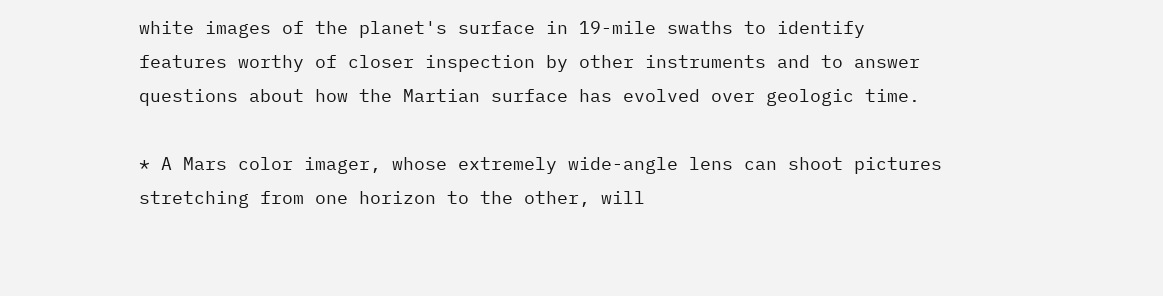white images of the planet's surface in 19-mile swaths to identify features worthy of closer inspection by other instruments and to answer questions about how the Martian surface has evolved over geologic time.

* A Mars color imager, whose extremely wide-angle lens can shoot pictures stretching from one horizon to the other, will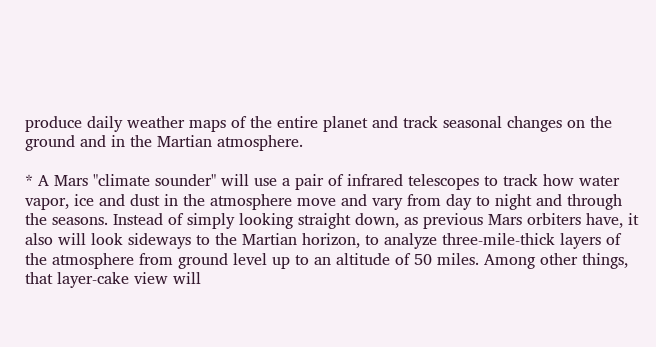produce daily weather maps of the entire planet and track seasonal changes on the ground and in the Martian atmosphere.

* A Mars "climate sounder" will use a pair of infrared telescopes to track how water vapor, ice and dust in the atmosphere move and vary from day to night and through the seasons. Instead of simply looking straight down, as previous Mars orbiters have, it also will look sideways to the Martian horizon, to analyze three-mile-thick layers of the atmosphere from ground level up to an altitude of 50 miles. Among other things, that layer-cake view will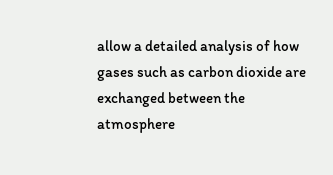allow a detailed analysis of how gases such as carbon dioxide are exchanged between the atmosphere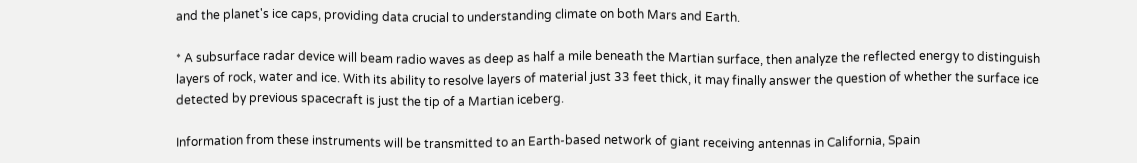and the planet's ice caps, providing data crucial to understanding climate on both Mars and Earth.

* A subsurface radar device will beam radio waves as deep as half a mile beneath the Martian surface, then analyze the reflected energy to distinguish layers of rock, water and ice. With its ability to resolve layers of material just 33 feet thick, it may finally answer the question of whether the surface ice detected by previous spacecraft is just the tip of a Martian iceberg.

Information from these instruments will be transmitted to an Earth-based network of giant receiving antennas in California, Spain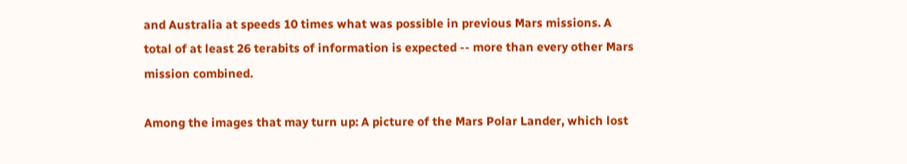and Australia at speeds 10 times what was possible in previous Mars missions. A total of at least 26 terabits of information is expected -- more than every other Mars mission combined.

Among the images that may turn up: A picture of the Mars Polar Lander, which lost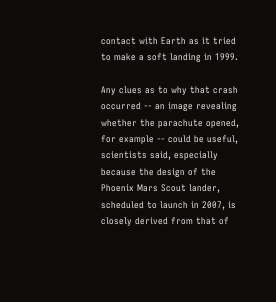contact with Earth as it tried to make a soft landing in 1999.

Any clues as to why that crash occurred -- an image revealing whether the parachute opened, for example -- could be useful, scientists said, especially because the design of the Phoenix Mars Scout lander, scheduled to launch in 2007, is closely derived from that of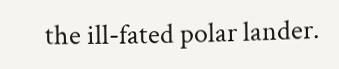the ill-fated polar lander.